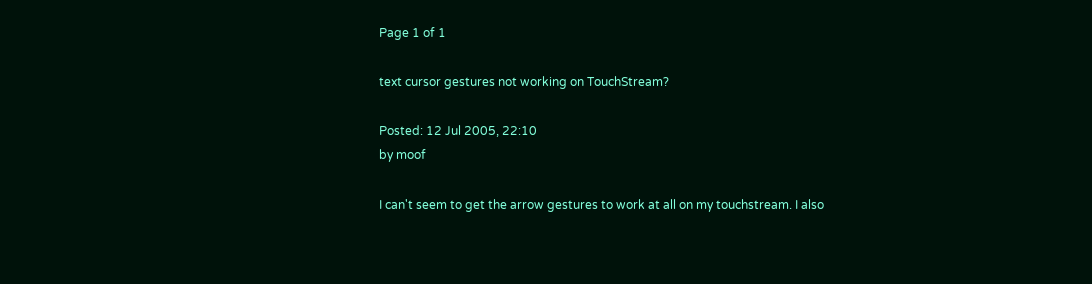Page 1 of 1

text cursor gestures not working on TouchStream?

Posted: 12 Jul 2005, 22:10
by moof

I can't seem to get the arrow gestures to work at all on my touchstream. I also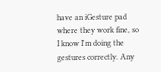have an iGesture pad where they work fine, so I know I'm doing the gestures correctly. Any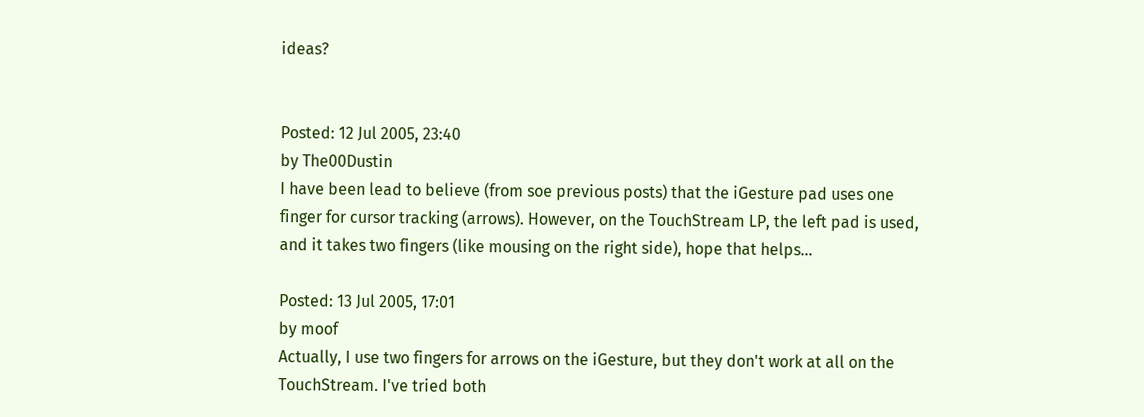ideas?


Posted: 12 Jul 2005, 23:40
by The00Dustin
I have been lead to believe (from soe previous posts) that the iGesture pad uses one finger for cursor tracking (arrows). However, on the TouchStream LP, the left pad is used, and it takes two fingers (like mousing on the right side), hope that helps...

Posted: 13 Jul 2005, 17:01
by moof
Actually, I use two fingers for arrows on the iGesture, but they don't work at all on the TouchStream. I've tried both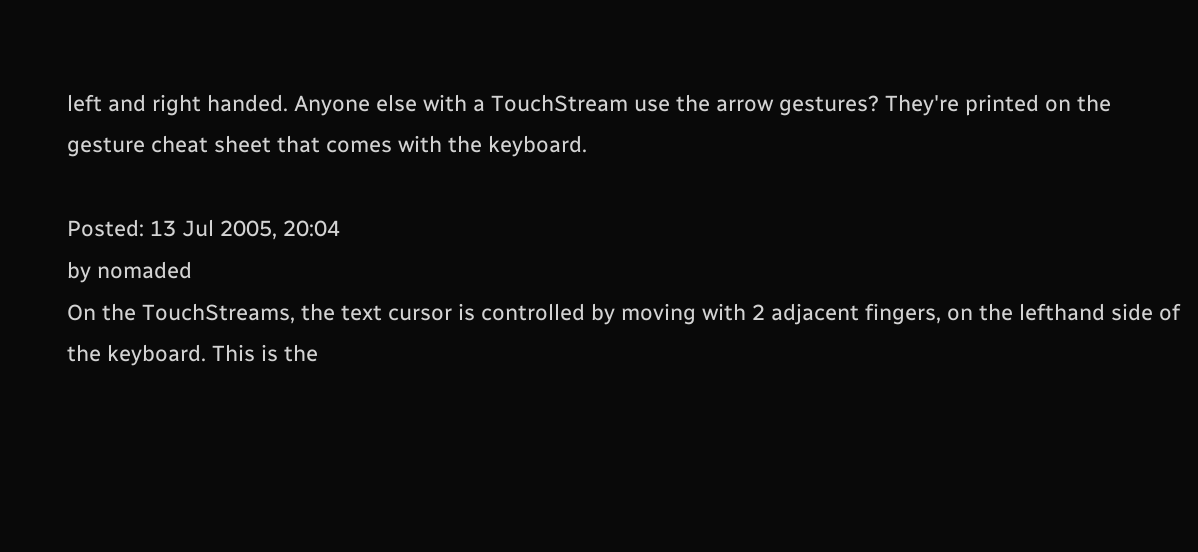left and right handed. Anyone else with a TouchStream use the arrow gestures? They're printed on the gesture cheat sheet that comes with the keyboard.

Posted: 13 Jul 2005, 20:04
by nomaded
On the TouchStreams, the text cursor is controlled by moving with 2 adjacent fingers, on the lefthand side of the keyboard. This is the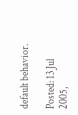default behavior.

Posted: 13 Jul 2005,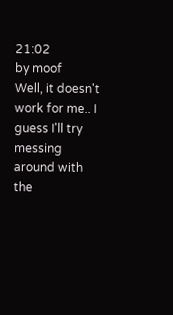21:02
by moof
Well, it doesn't work for me.. I guess I'll try messing around with the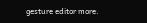gesture editor more.